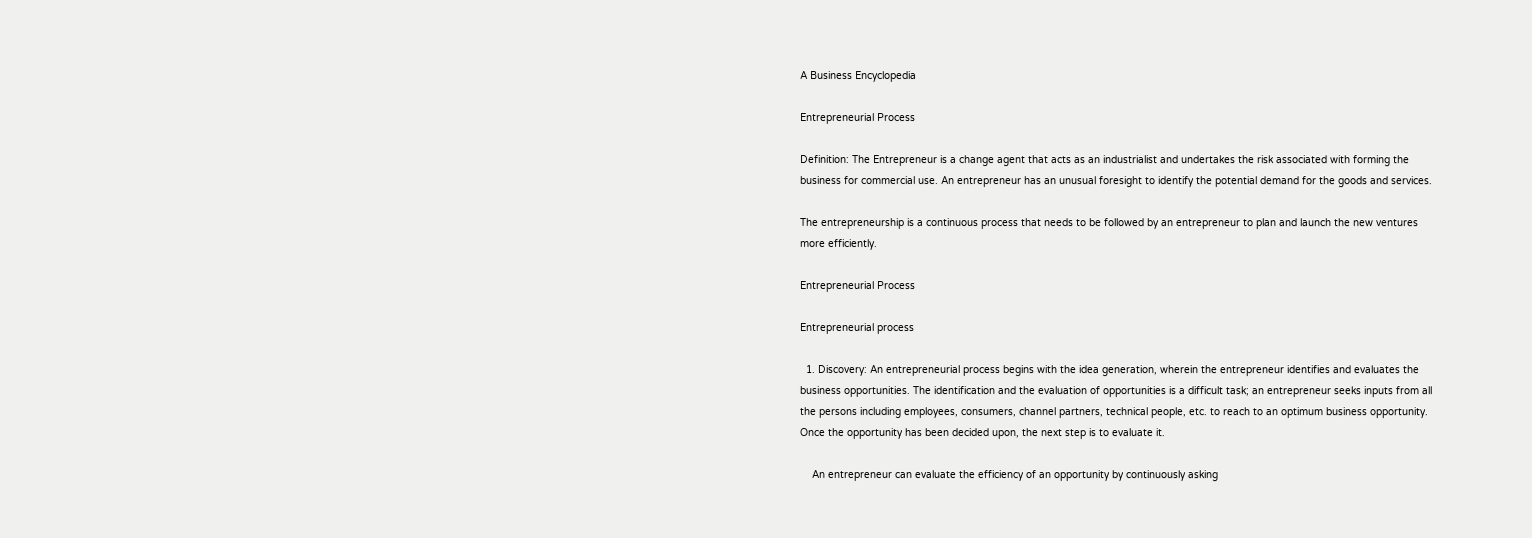A Business Encyclopedia

Entrepreneurial Process

Definition: The Entrepreneur is a change agent that acts as an industrialist and undertakes the risk associated with forming the business for commercial use. An entrepreneur has an unusual foresight to identify the potential demand for the goods and services.

The entrepreneurship is a continuous process that needs to be followed by an entrepreneur to plan and launch the new ventures more efficiently.

Entrepreneurial Process

Entrepreneurial process

  1. Discovery: An entrepreneurial process begins with the idea generation, wherein the entrepreneur identifies and evaluates the business opportunities. The identification and the evaluation of opportunities is a difficult task; an entrepreneur seeks inputs from all the persons including employees, consumers, channel partners, technical people, etc. to reach to an optimum business opportunity. Once the opportunity has been decided upon, the next step is to evaluate it.

    An entrepreneur can evaluate the efficiency of an opportunity by continuously asking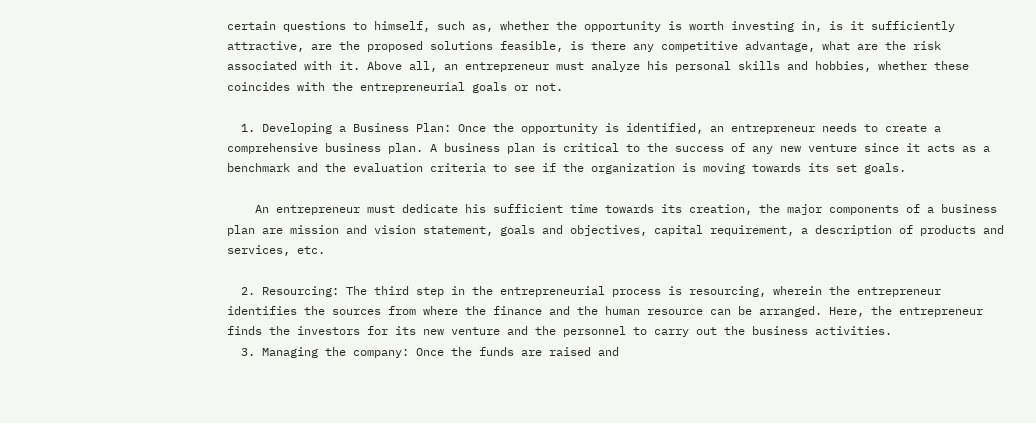certain questions to himself, such as, whether the opportunity is worth investing in, is it sufficiently attractive, are the proposed solutions feasible, is there any competitive advantage, what are the risk associated with it. Above all, an entrepreneur must analyze his personal skills and hobbies, whether these coincides with the entrepreneurial goals or not.

  1. Developing a Business Plan: Once the opportunity is identified, an entrepreneur needs to create a comprehensive business plan. A business plan is critical to the success of any new venture since it acts as a benchmark and the evaluation criteria to see if the organization is moving towards its set goals.

    An entrepreneur must dedicate his sufficient time towards its creation, the major components of a business plan are mission and vision statement, goals and objectives, capital requirement, a description of products and services, etc.

  2. Resourcing: The third step in the entrepreneurial process is resourcing, wherein the entrepreneur identifies the sources from where the finance and the human resource can be arranged. Here, the entrepreneur finds the investors for its new venture and the personnel to carry out the business activities.
  3. Managing the company: Once the funds are raised and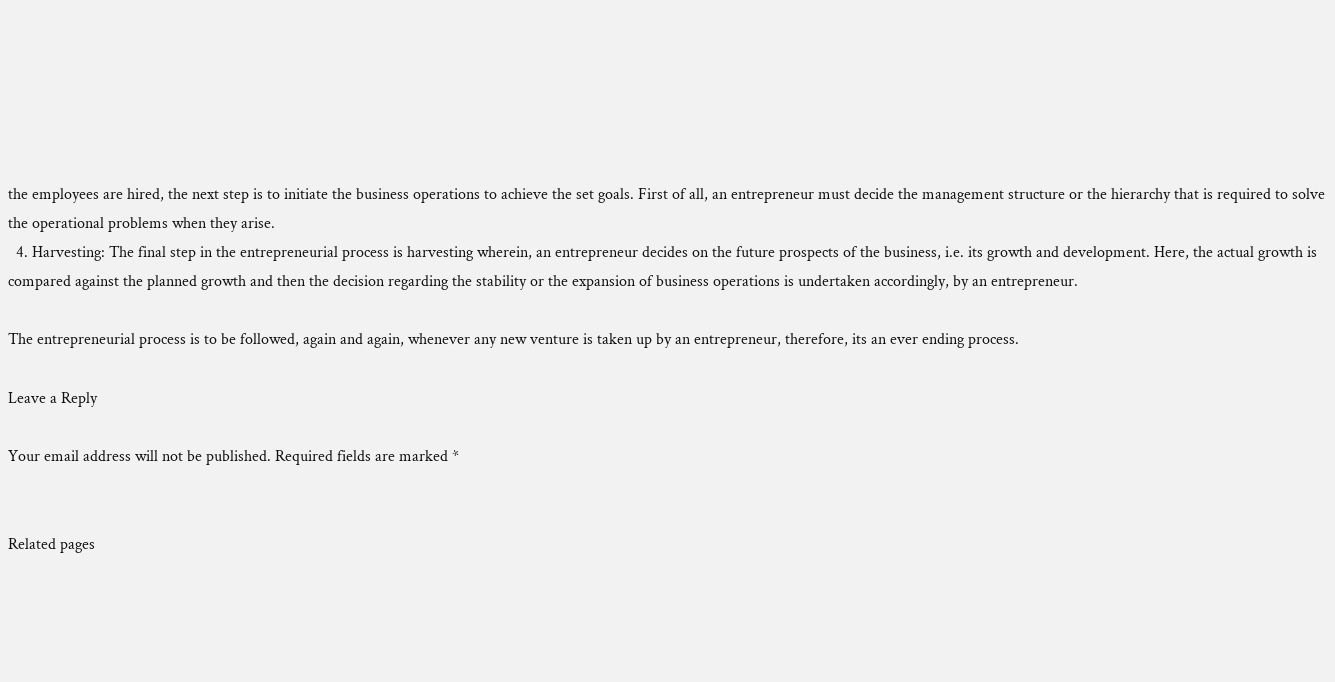the employees are hired, the next step is to initiate the business operations to achieve the set goals. First of all, an entrepreneur must decide the management structure or the hierarchy that is required to solve the operational problems when they arise.
  4. Harvesting: The final step in the entrepreneurial process is harvesting wherein, an entrepreneur decides on the future prospects of the business, i.e. its growth and development. Here, the actual growth is compared against the planned growth and then the decision regarding the stability or the expansion of business operations is undertaken accordingly, by an entrepreneur.

The entrepreneurial process is to be followed, again and again, whenever any new venture is taken up by an entrepreneur, therefore, its an ever ending process.

Leave a Reply

Your email address will not be published. Required fields are marked *


Related pages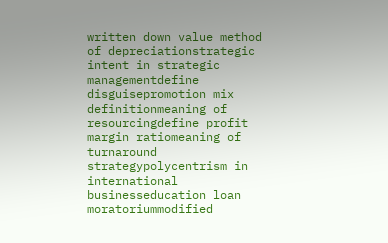written down value method of depreciationstrategic intent in strategic managementdefine disguisepromotion mix definitionmeaning of resourcingdefine profit margin ratiomeaning of turnaround strategypolycentrism in international businesseducation loan moratoriummodified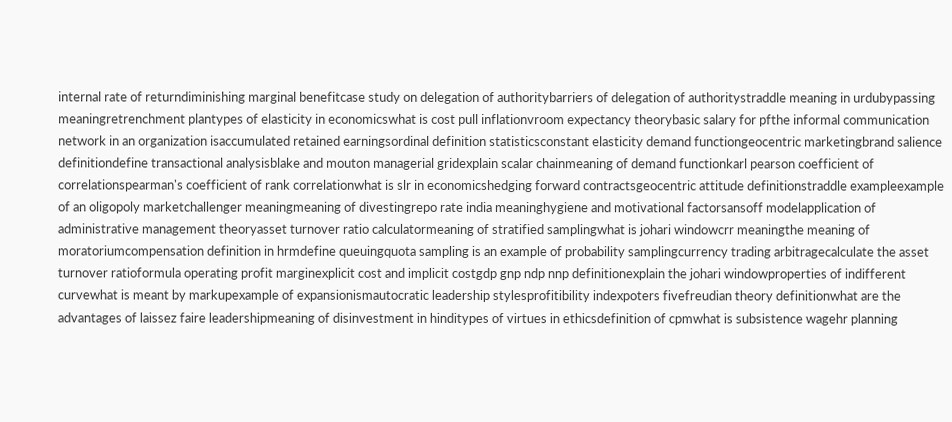internal rate of returndiminishing marginal benefitcase study on delegation of authoritybarriers of delegation of authoritystraddle meaning in urdubypassing meaningretrenchment plantypes of elasticity in economicswhat is cost pull inflationvroom expectancy theorybasic salary for pfthe informal communication network in an organization isaccumulated retained earningsordinal definition statisticsconstant elasticity demand functiongeocentric marketingbrand salience definitiondefine transactional analysisblake and mouton managerial gridexplain scalar chainmeaning of demand functionkarl pearson coefficient of correlationspearman's coefficient of rank correlationwhat is slr in economicshedging forward contractsgeocentric attitude definitionstraddle exampleexample of an oligopoly marketchallenger meaningmeaning of divestingrepo rate india meaninghygiene and motivational factorsansoff modelapplication of administrative management theoryasset turnover ratio calculatormeaning of stratified samplingwhat is johari windowcrr meaningthe meaning of moratoriumcompensation definition in hrmdefine queuingquota sampling is an example of probability samplingcurrency trading arbitragecalculate the asset turnover ratioformula operating profit marginexplicit cost and implicit costgdp gnp ndp nnp definitionexplain the johari windowproperties of indifferent curvewhat is meant by markupexample of expansionismautocratic leadership stylesprofitibility indexpoters fivefreudian theory definitionwhat are the advantages of laissez faire leadershipmeaning of disinvestment in hinditypes of virtues in ethicsdefinition of cpmwhat is subsistence wagehr planning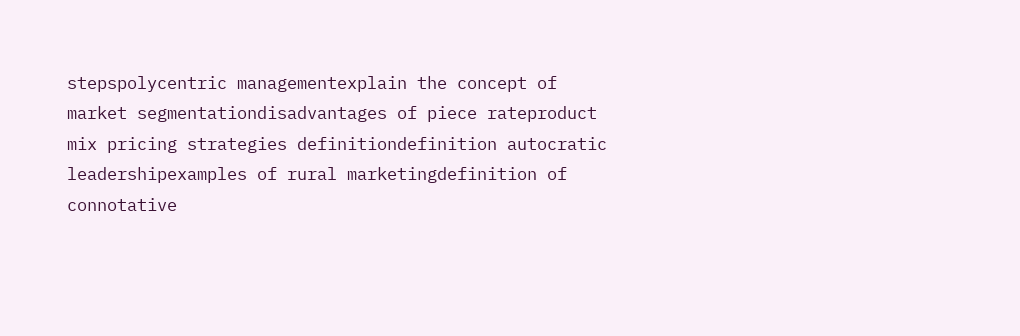stepspolycentric managementexplain the concept of market segmentationdisadvantages of piece rateproduct mix pricing strategies definitiondefinition autocratic leadershipexamples of rural marketingdefinition of connotative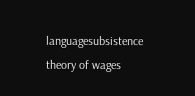languagesubsistence theory of wages